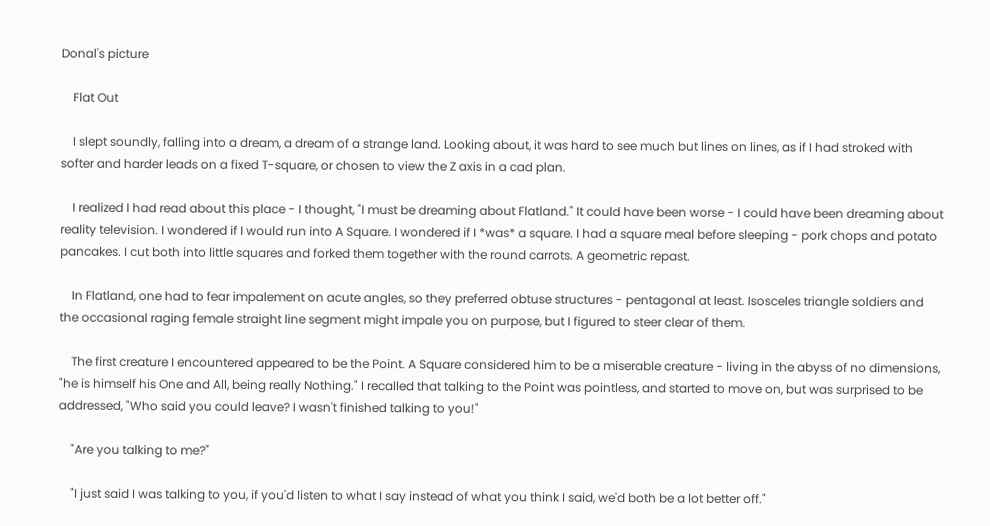Donal's picture

    Flat Out

    I slept soundly, falling into a dream, a dream of a strange land. Looking about, it was hard to see much but lines on lines, as if I had stroked with softer and harder leads on a fixed T-square, or chosen to view the Z axis in a cad plan.

    I realized I had read about this place - I thought, "I must be dreaming about Flatland." It could have been worse - I could have been dreaming about reality television. I wondered if I would run into A Square. I wondered if I *was* a square. I had a square meal before sleeping - pork chops and potato pancakes. I cut both into little squares and forked them together with the round carrots. A geometric repast.

    In Flatland, one had to fear impalement on acute angles, so they preferred obtuse structures - pentagonal at least. Isosceles triangle soldiers and the occasional raging female straight line segment might impale you on purpose, but I figured to steer clear of them.

    The first creature I encountered appeared to be the Point. A Square considered him to be a miserable creature - living in the abyss of no dimensions, "he is himself his One and All, being really Nothing." I recalled that talking to the Point was pointless, and started to move on, but was surprised to be addressed, "Who said you could leave? I wasn't finished talking to you!"

    "Are you talking to me?"

    "I just said I was talking to you, if you'd listen to what I say instead of what you think I said, we'd both be a lot better off."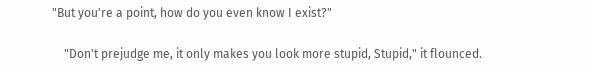"But you're a point, how do you even know I exist?"

    "Don't prejudge me, it only makes you look more stupid, Stupid," it flounced.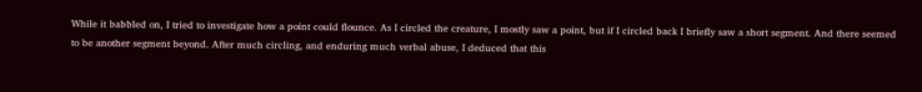While it babbled on, I tried to investigate how a point could flounce. As I circled the creature, I mostly saw a point, but if I circled back I briefly saw a short segment. And there seemed to be another segment beyond. After much circling, and enduring much verbal abuse, I deduced that this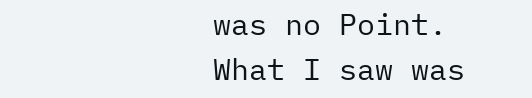was no Point. What I saw was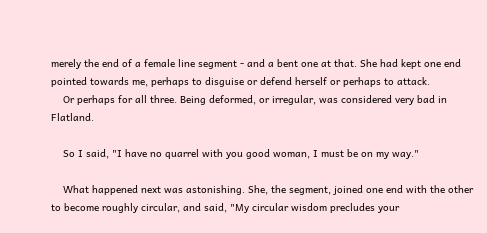merely the end of a female line segment - and a bent one at that. She had kept one end pointed towards me, perhaps to disguise or defend herself or perhaps to attack.
    Or perhaps for all three. Being deformed, or irregular, was considered very bad in Flatland.

    So I said, "I have no quarrel with you good woman, I must be on my way."

    What happened next was astonishing. She, the segment, joined one end with the other to become roughly circular, and said, "My circular wisdom precludes your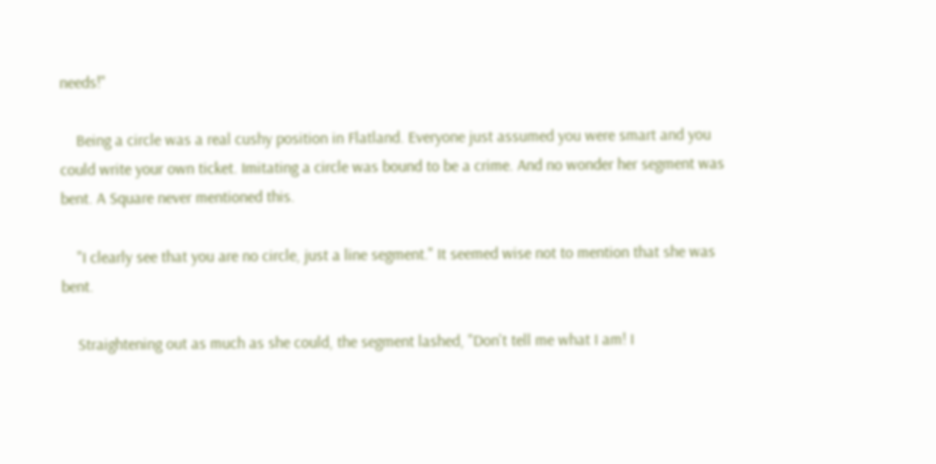needs!"

    Being a circle was a real cushy position in Flatland. Everyone just assumed you were smart and you could write your own ticket. Imitating a circle was bound to be a crime. And no wonder her segment was bent. A Square never mentioned this.

    "I clearly see that you are no circle, just a line segment." It seemed wise not to mention that she was bent.

    Straightening out as much as she could, the segment lashed, "Don't tell me what I am! I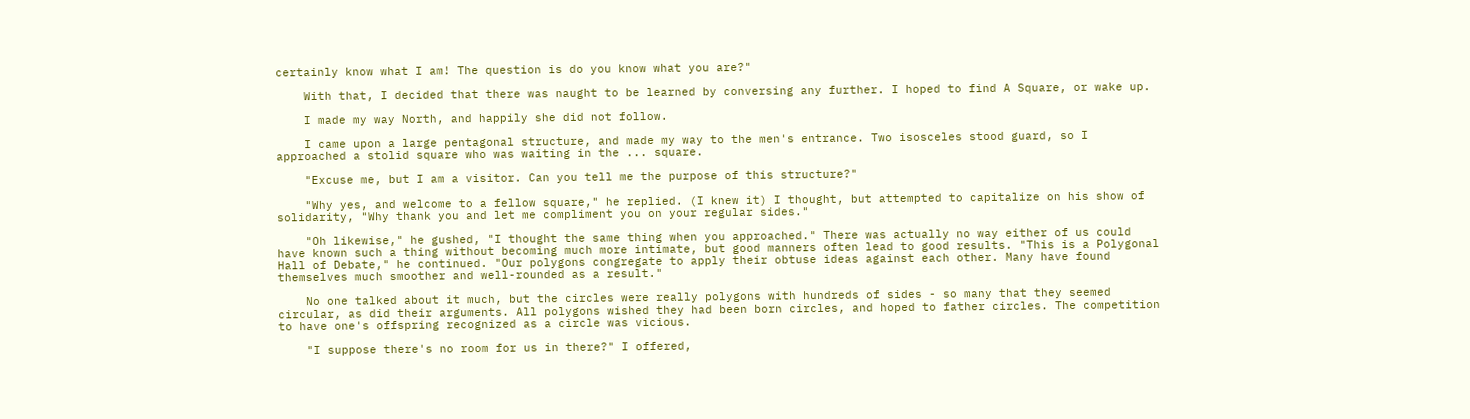certainly know what I am! The question is do you know what you are?"

    With that, I decided that there was naught to be learned by conversing any further. I hoped to find A Square, or wake up.

    I made my way North, and happily she did not follow.

    I came upon a large pentagonal structure, and made my way to the men's entrance. Two isosceles stood guard, so I approached a stolid square who was waiting in the ... square.

    "Excuse me, but I am a visitor. Can you tell me the purpose of this structure?"

    "Why yes, and welcome to a fellow square," he replied. (I knew it) I thought, but attempted to capitalize on his show of solidarity, "Why thank you and let me compliment you on your regular sides."

    "Oh likewise," he gushed, "I thought the same thing when you approached." There was actually no way either of us could have known such a thing without becoming much more intimate, but good manners often lead to good results. "This is a Polygonal Hall of Debate," he continued. "Our polygons congregate to apply their obtuse ideas against each other. Many have found themselves much smoother and well-rounded as a result."

    No one talked about it much, but the circles were really polygons with hundreds of sides - so many that they seemed circular, as did their arguments. All polygons wished they had been born circles, and hoped to father circles. The competition to have one's offspring recognized as a circle was vicious.

    "I suppose there's no room for us in there?" I offered,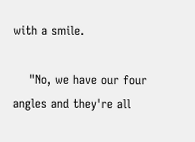with a smile.

    "No, we have our four angles and they're all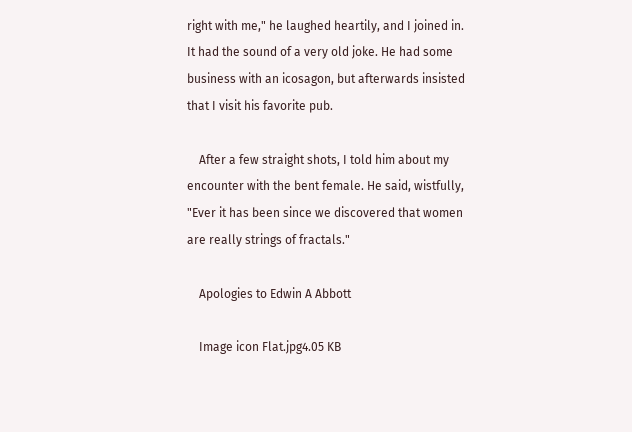right with me," he laughed heartily, and I joined in. It had the sound of a very old joke. He had some business with an icosagon, but afterwards insisted that I visit his favorite pub.

    After a few straight shots, I told him about my encounter with the bent female. He said, wistfully, "Ever it has been since we discovered that women are really strings of fractals."

    Apologies to Edwin A Abbott

    Image icon Flat.jpg4.05 KB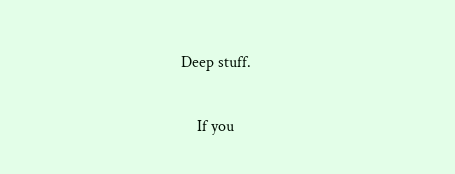Deep stuff.

    If you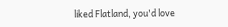liked Flatland, you'd love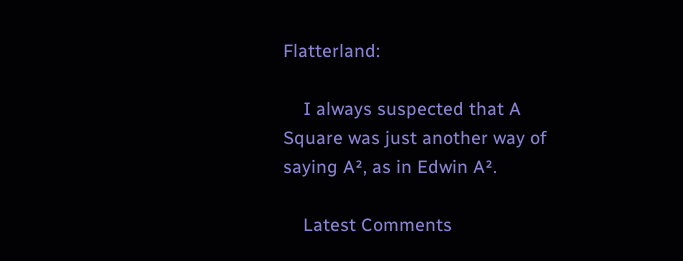Flatterland:

    I always suspected that A Square was just another way of saying A², as in Edwin A².

    Latest Comments